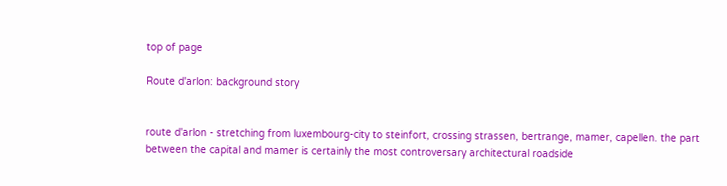top of page

Route d'arlon: background story


route d'arlon - stretching from luxembourg-city to steinfort, crossing strassen, bertrange, mamer, capellen. the part between the capital and mamer is certainly the most controversary architectural roadside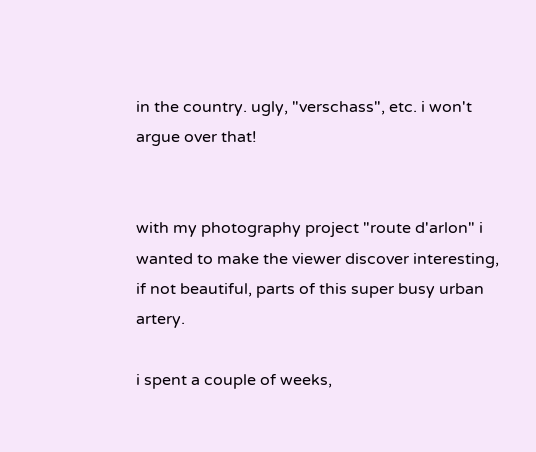in the country. ugly, "verschass", etc. i won't argue over that!


with my photography project "route d'arlon" i wanted to make the viewer discover interesting, if not beautiful, parts of this super busy urban artery.

i spent a couple of weeks,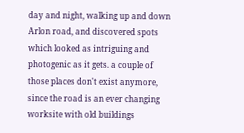day and night, walking up and down Arlon road, and discovered spots which looked as intriguing and photogenic as it gets. a couple of those places don't exist anymore, since the road is an ever changing worksite with old buildings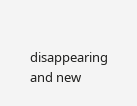disappearing and new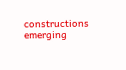constructions emerging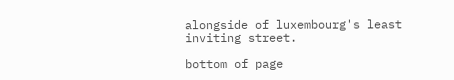alongside of luxembourg's least inviting street.

bottom of page